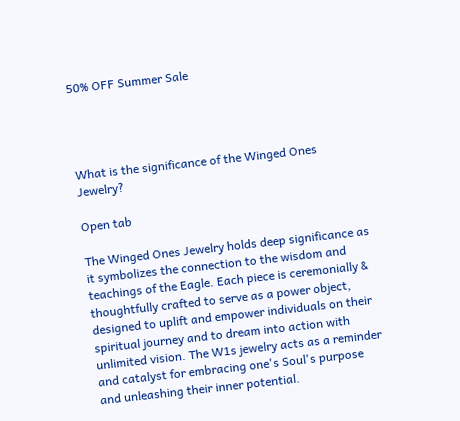50% OFF Summer Sale




What is the significance of the Winged Ones Jewelry?

Open tab

The Winged Ones Jewelry holds deep significance as it symbolizes the connection to the wisdom and teachings of the Eagle. Each piece is ceremonially & thoughtfully crafted to serve as a power object, designed to uplift and empower individuals on their spiritual journey and to dream into action with unlimited vision. The W1s jewelry acts as a reminder and catalyst for embracing one's Soul's purpose and unleashing their inner potential.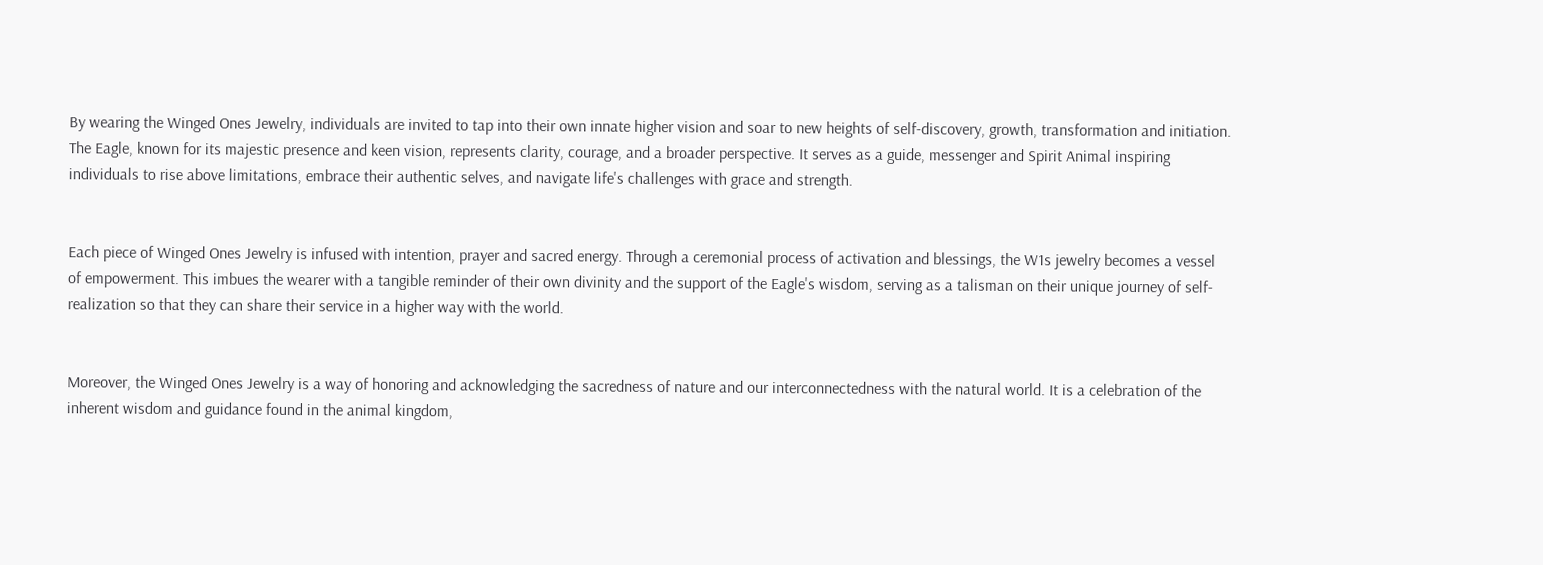By wearing the Winged Ones Jewelry, individuals are invited to tap into their own innate higher vision and soar to new heights of self-discovery, growth, transformation and initiation. The Eagle, known for its majestic presence and keen vision, represents clarity, courage, and a broader perspective. It serves as a guide, messenger and Spirit Animal inspiring individuals to rise above limitations, embrace their authentic selves, and navigate life's challenges with grace and strength.


Each piece of Winged Ones Jewelry is infused with intention, prayer and sacred energy. Through a ceremonial process of activation and blessings, the W1s jewelry becomes a vessel of empowerment. This imbues the wearer with a tangible reminder of their own divinity and the support of the Eagle's wisdom, serving as a talisman on their unique journey of self-realization so that they can share their service in a higher way with the world.


Moreover, the Winged Ones Jewelry is a way of honoring and acknowledging the sacredness of nature and our interconnectedness with the natural world. It is a celebration of the inherent wisdom and guidance found in the animal kingdom,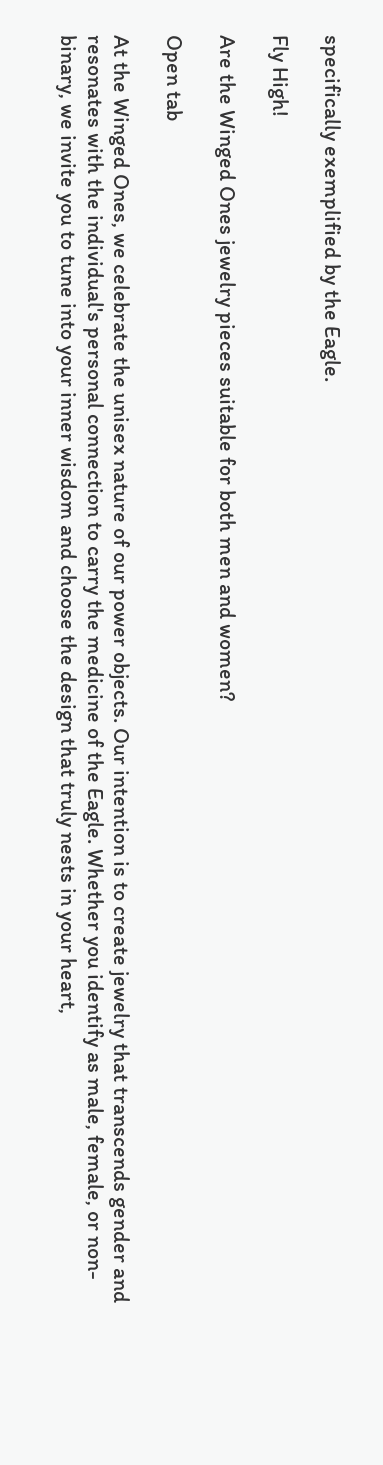specifically exemplified by the Eagle.

Fly High!

Are the Winged Ones jewelry pieces suitable for both men and women?

Open tab

At the Winged Ones, we celebrate the unisex nature of our power objects. Our intention is to create jewelry that transcends gender and resonates with the individual's personal connection to carry the medicine of the Eagle. Whether you identify as male, female, or non-binary, we invite you to tune into your inner wisdom and choose the design that truly nests in your heart,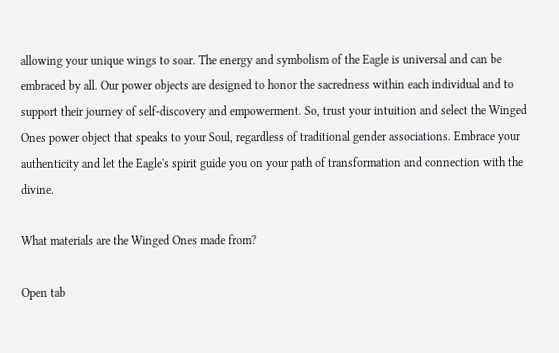allowing your unique wings to soar. The energy and symbolism of the Eagle is universal and can be embraced by all. Our power objects are designed to honor the sacredness within each individual and to support their journey of self-discovery and empowerment. So, trust your intuition and select the Winged Ones power object that speaks to your Soul, regardless of traditional gender associations. Embrace your authenticity and let the Eagle's spirit guide you on your path of transformation and connection with the divine.

What materials are the Winged Ones made from?

Open tab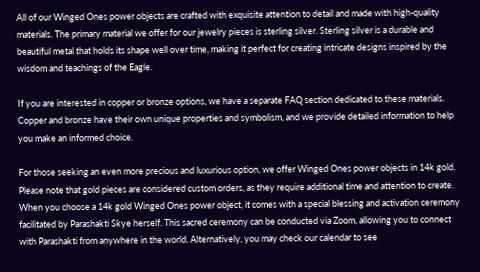All of our Winged Ones power objects are crafted with exquisite attention to detail and made with high-quality materials. The primary material we offer for our jewelry pieces is sterling silver. Sterling silver is a durable and beautiful metal that holds its shape well over time, making it perfect for creating intricate designs inspired by the wisdom and teachings of the Eagle.

If you are interested in copper or bronze options, we have a separate FAQ section dedicated to these materials. Copper and bronze have their own unique properties and symbolism, and we provide detailed information to help you make an informed choice.

For those seeking an even more precious and luxurious option, we offer Winged Ones power objects in 14k gold. Please note that gold pieces are considered custom orders, as they require additional time and attention to create. When you choose a 14k gold Winged Ones power object, it comes with a special blessing and activation ceremony facilitated by Parashakti Skye herself. This sacred ceremony can be conducted via Zoom, allowing you to connect with Parashakti from anywhere in the world. Alternatively, you may check our calendar to see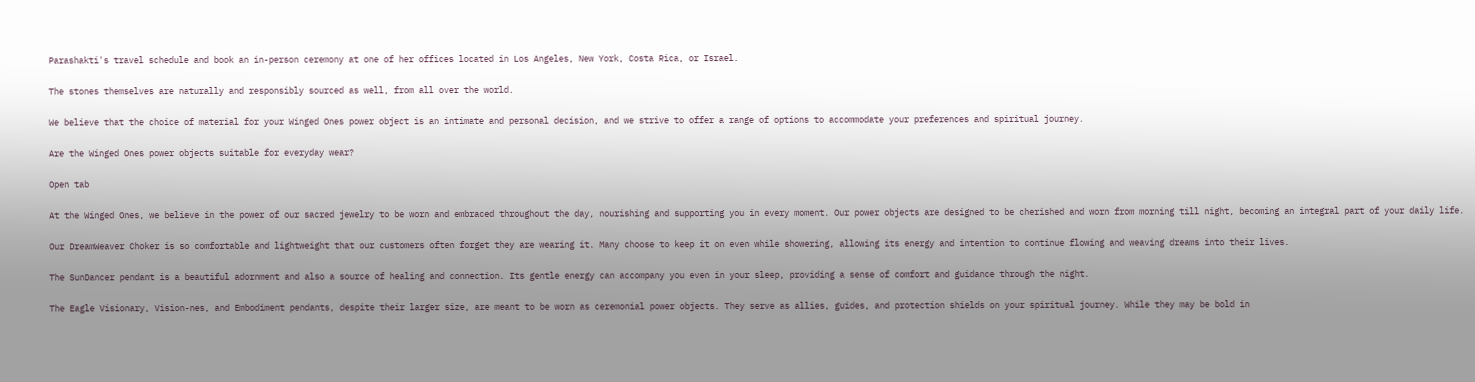Parashakti's travel schedule and book an in-person ceremony at one of her offices located in Los Angeles, New York, Costa Rica, or Israel.

The stones themselves are naturally and responsibly sourced as well, from all over the world.

We believe that the choice of material for your Winged Ones power object is an intimate and personal decision, and we strive to offer a range of options to accommodate your preferences and spiritual journey.

Are the Winged Ones power objects suitable for everyday wear?

Open tab

At the Winged Ones, we believe in the power of our sacred jewelry to be worn and embraced throughout the day, nourishing and supporting you in every moment. Our power objects are designed to be cherished and worn from morning till night, becoming an integral part of your daily life.

Our DreamWeaver Choker is so comfortable and lightweight that our customers often forget they are wearing it. Many choose to keep it on even while showering, allowing its energy and intention to continue flowing and weaving dreams into their lives.

The SunDancer pendant is a beautiful adornment and also a source of healing and connection. Its gentle energy can accompany you even in your sleep, providing a sense of comfort and guidance through the night.

The Eagle Visionary, Vision-nes, and Embodiment pendants, despite their larger size, are meant to be worn as ceremonial power objects. They serve as allies, guides, and protection shields on your spiritual journey. While they may be bold in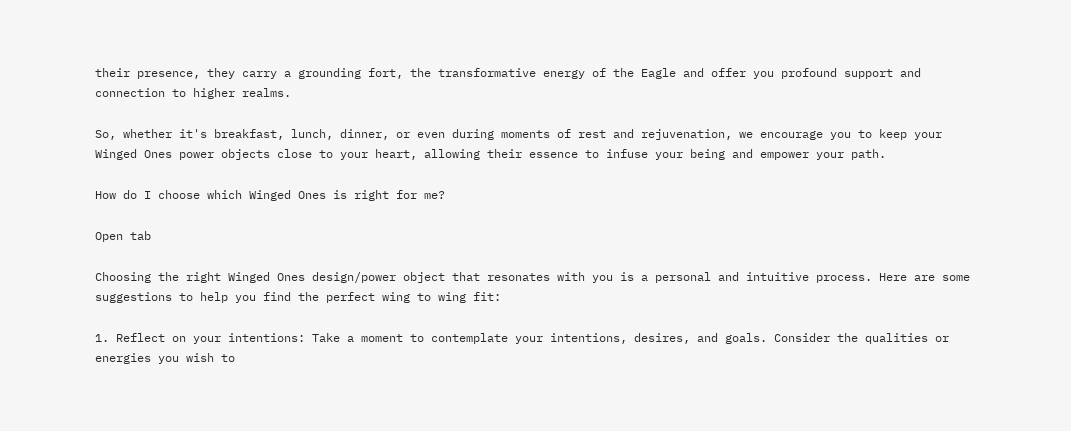their presence, they carry a grounding fort, the transformative energy of the Eagle and offer you profound support and connection to higher realms.

So, whether it's breakfast, lunch, dinner, or even during moments of rest and rejuvenation, we encourage you to keep your Winged Ones power objects close to your heart, allowing their essence to infuse your being and empower your path.

How do I choose which Winged Ones is right for me?

Open tab

Choosing the right Winged Ones design/power object that resonates with you is a personal and intuitive process. Here are some suggestions to help you find the perfect wing to wing fit:

1. Reflect on your intentions: Take a moment to contemplate your intentions, desires, and goals. Consider the qualities or energies you wish to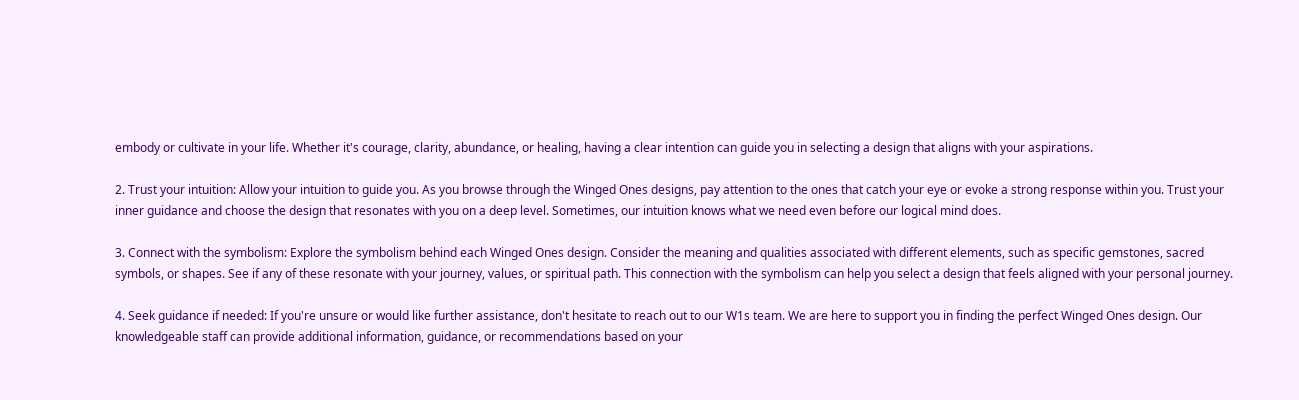embody or cultivate in your life. Whether it's courage, clarity, abundance, or healing, having a clear intention can guide you in selecting a design that aligns with your aspirations.

2. Trust your intuition: Allow your intuition to guide you. As you browse through the Winged Ones designs, pay attention to the ones that catch your eye or evoke a strong response within you. Trust your inner guidance and choose the design that resonates with you on a deep level. Sometimes, our intuition knows what we need even before our logical mind does.

3. Connect with the symbolism: Explore the symbolism behind each Winged Ones design. Consider the meaning and qualities associated with different elements, such as specific gemstones, sacred symbols, or shapes. See if any of these resonate with your journey, values, or spiritual path. This connection with the symbolism can help you select a design that feels aligned with your personal journey.

4. Seek guidance if needed: If you're unsure or would like further assistance, don't hesitate to reach out to our W1s team. We are here to support you in finding the perfect Winged Ones design. Our knowledgeable staff can provide additional information, guidance, or recommendations based on your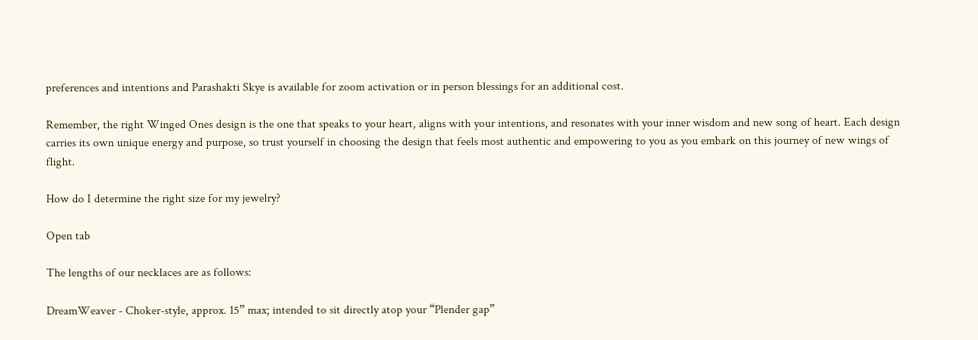preferences and intentions and Parashakti Skye is available for zoom activation or in person blessings for an additional cost.

Remember, the right Winged Ones design is the one that speaks to your heart, aligns with your intentions, and resonates with your inner wisdom and new song of heart. Each design carries its own unique energy and purpose, so trust yourself in choosing the design that feels most authentic and empowering to you as you embark on this journey of new wings of flight.

How do I determine the right size for my jewelry?

Open tab

The lengths of our necklaces are as follows:

DreamWeaver - Choker-style, approx. 15” max; intended to sit directly atop your “Plender gap”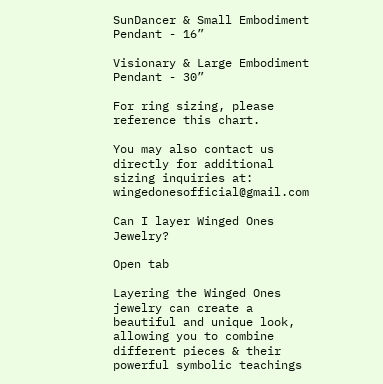SunDancer & Small Embodiment Pendant - 16”

Visionary & Large Embodiment Pendant - 30”

For ring sizing, please reference this chart.

You may also contact us directly for additional sizing inquiries at: wingedonesofficial@gmail.com

Can I layer Winged Ones Jewelry?

Open tab

Layering the Winged Ones jewelry can create a beautiful and unique look, allowing you to combine different pieces & their powerful symbolic teachings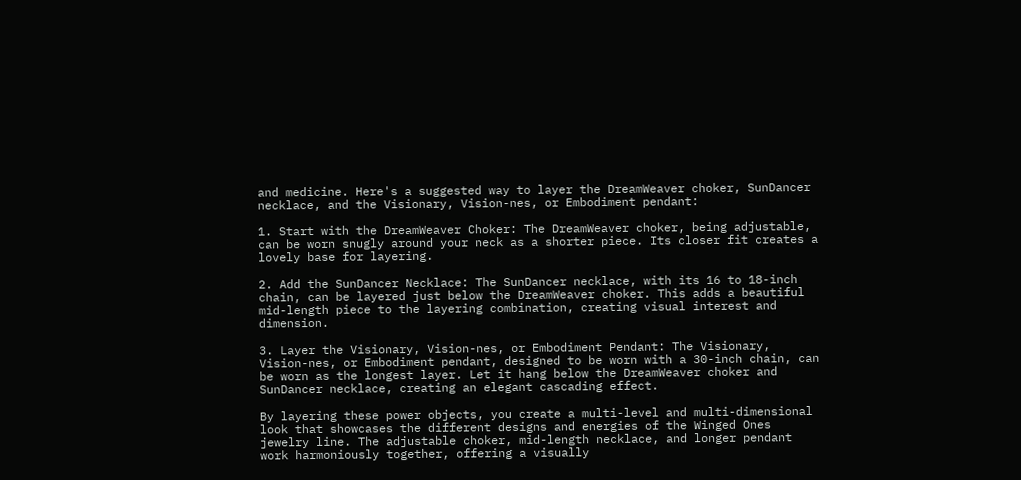and medicine. Here's a suggested way to layer the DreamWeaver choker, SunDancer necklace, and the Visionary, Vision-nes, or Embodiment pendant:

1. Start with the DreamWeaver Choker: The DreamWeaver choker, being adjustable, can be worn snugly around your neck as a shorter piece. Its closer fit creates a lovely base for layering.

2. Add the SunDancer Necklace: The SunDancer necklace, with its 16 to 18-inch chain, can be layered just below the DreamWeaver choker. This adds a beautiful mid-length piece to the layering combination, creating visual interest and dimension.

3. Layer the Visionary, Vision-nes, or Embodiment Pendant: The Visionary, Vision-nes, or Embodiment pendant, designed to be worn with a 30-inch chain, can be worn as the longest layer. Let it hang below the DreamWeaver choker and SunDancer necklace, creating an elegant cascading effect.

By layering these power objects, you create a multi-level and multi-dimensional look that showcases the different designs and energies of the Winged Ones jewelry line. The adjustable choker, mid-length necklace, and longer pendant work harmoniously together, offering a visually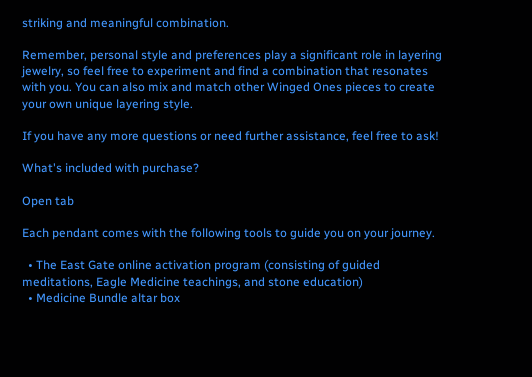striking and meaningful combination.

Remember, personal style and preferences play a significant role in layering jewelry, so feel free to experiment and find a combination that resonates with you. You can also mix and match other Winged Ones pieces to create your own unique layering style.

If you have any more questions or need further assistance, feel free to ask!

What's included with purchase?

Open tab

Each pendant comes with the following tools to guide you on your journey.

  • The East Gate online activation program (consisting of guided meditations, Eagle Medicine teachings, and stone education)
  • Medicine Bundle altar box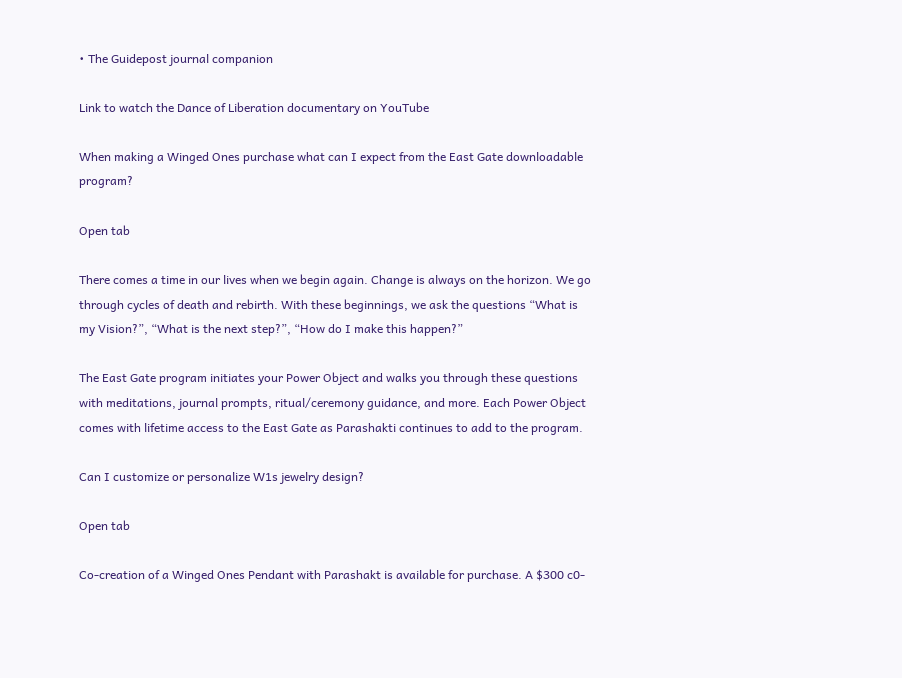• The Guidepost journal companion

Link to watch the Dance of Liberation documentary on YouTube

When making a Winged Ones purchase what can I expect from the East Gate downloadable program?

Open tab

There comes a time in our lives when we begin again. Change is always on the horizon. We go through cycles of death and rebirth. With these beginnings, we ask the questions “What is my Vision?”, “What is the next step?”, “How do I make this happen?”

The East Gate program initiates your Power Object and walks you through these questions with meditations, journal prompts, ritual/ceremony guidance, and more. Each Power Object comes with lifetime access to the East Gate as Parashakti continues to add to the program.

Can I customize or personalize W1s jewelry design?

Open tab

Co-creation of a Winged Ones Pendant with Parashakt is available for purchase. A $300 c0-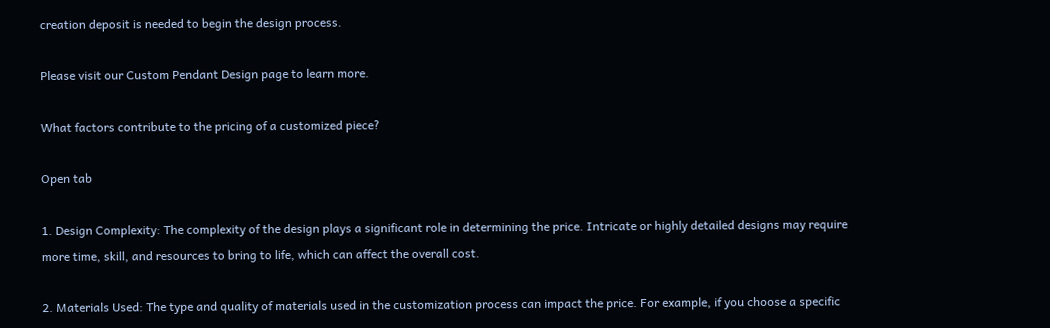creation deposit is needed to begin the design process.

Please visit our Custom Pendant Design page to learn more.

What factors contribute to the pricing of a customized piece?

Open tab

1. Design Complexity: The complexity of the design plays a significant role in determining the price. Intricate or highly detailed designs may require more time, skill, and resources to bring to life, which can affect the overall cost.

2. Materials Used: The type and quality of materials used in the customization process can impact the price. For example, if you choose a specific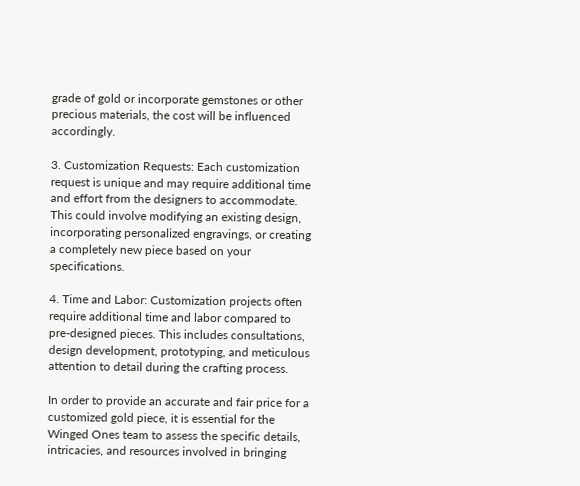grade of gold or incorporate gemstones or other precious materials, the cost will be influenced accordingly.

3. Customization Requests: Each customization request is unique and may require additional time and effort from the designers to accommodate. This could involve modifying an existing design, incorporating personalized engravings, or creating a completely new piece based on your specifications.

4. Time and Labor: Customization projects often require additional time and labor compared to pre-designed pieces. This includes consultations, design development, prototyping, and meticulous attention to detail during the crafting process.

In order to provide an accurate and fair price for a customized gold piece, it is essential for the Winged Ones team to assess the specific details, intricacies, and resources involved in bringing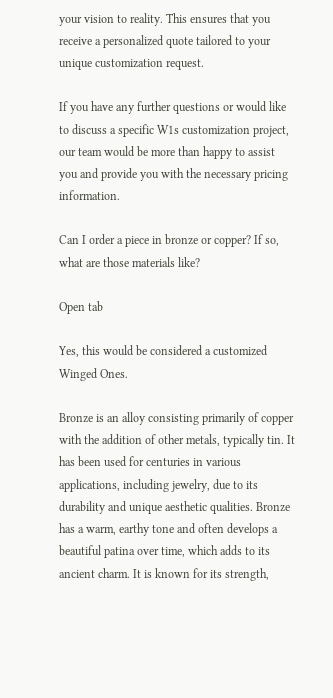your vision to reality. This ensures that you receive a personalized quote tailored to your unique customization request.

If you have any further questions or would like to discuss a specific W1s customization project, our team would be more than happy to assist you and provide you with the necessary pricing information.

Can I order a piece in bronze or copper? If so, what are those materials like?

Open tab

Yes, this would be considered a customized Winged Ones.

Bronze is an alloy consisting primarily of copper with the addition of other metals, typically tin. It has been used for centuries in various applications, including jewelry, due to its durability and unique aesthetic qualities. Bronze has a warm, earthy tone and often develops a beautiful patina over time, which adds to its ancient charm. It is known for its strength,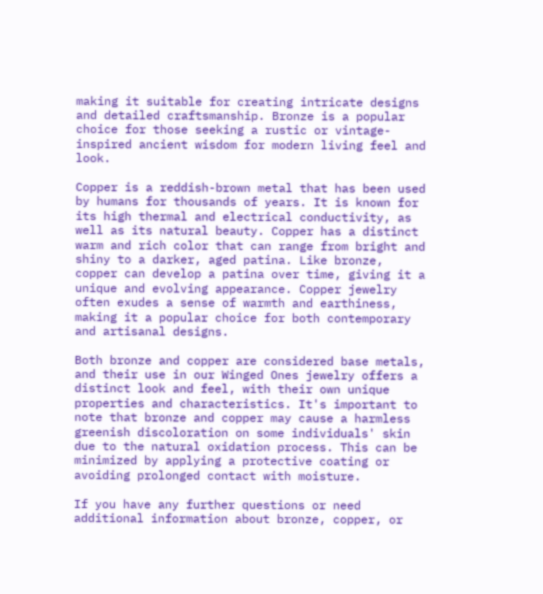making it suitable for creating intricate designs and detailed craftsmanship. Bronze is a popular choice for those seeking a rustic or vintage-inspired ancient wisdom for modern living feel and look.

Copper is a reddish-brown metal that has been used by humans for thousands of years. It is known for its high thermal and electrical conductivity, as well as its natural beauty. Copper has a distinct warm and rich color that can range from bright and shiny to a darker, aged patina. Like bronze, copper can develop a patina over time, giving it a unique and evolving appearance. Copper jewelry often exudes a sense of warmth and earthiness, making it a popular choice for both contemporary and artisanal designs.

Both bronze and copper are considered base metals, and their use in our Winged Ones jewelry offers a distinct look and feel, with their own unique properties and characteristics. It's important to note that bronze and copper may cause a harmless greenish discoloration on some individuals' skin due to the natural oxidation process. This can be minimized by applying a protective coating or avoiding prolonged contact with moisture.

If you have any further questions or need additional information about bronze, copper, or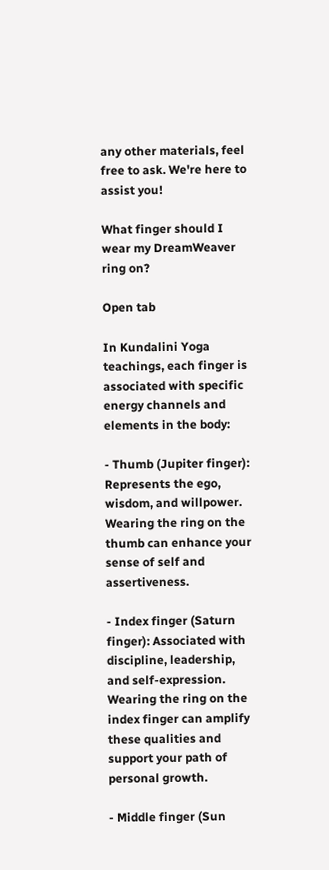any other materials, feel free to ask. We're here to assist you!

What finger should I wear my DreamWeaver ring on?

Open tab

In Kundalini Yoga teachings, each finger is associated with specific energy channels and elements in the body:

- Thumb (Jupiter finger): Represents the ego, wisdom, and willpower. Wearing the ring on the thumb can enhance your sense of self and assertiveness.

- Index finger (Saturn finger): Associated with discipline, leadership, and self-expression. Wearing the ring on the index finger can amplify these qualities and support your path of personal growth.

- Middle finger (Sun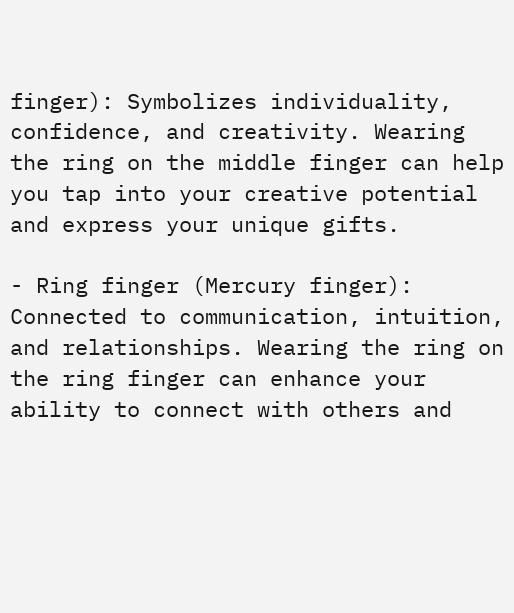finger): Symbolizes individuality, confidence, and creativity. Wearing the ring on the middle finger can help you tap into your creative potential and express your unique gifts.

- Ring finger (Mercury finger): Connected to communication, intuition, and relationships. Wearing the ring on the ring finger can enhance your ability to connect with others and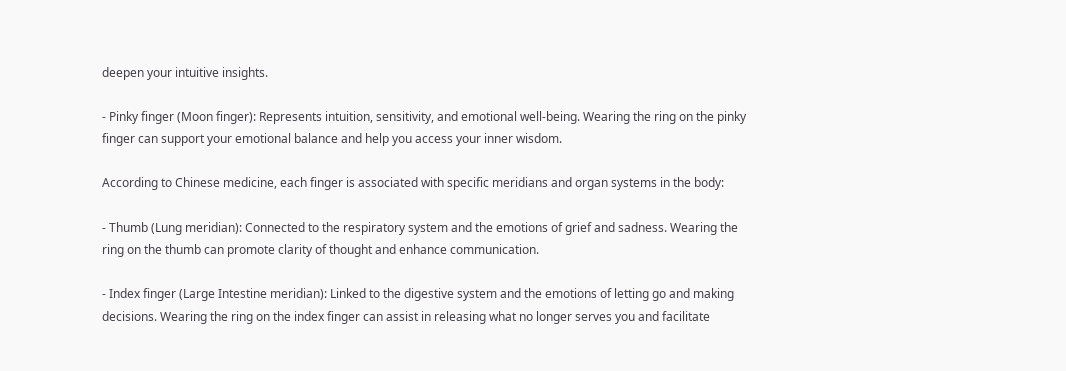deepen your intuitive insights.

- Pinky finger (Moon finger): Represents intuition, sensitivity, and emotional well-being. Wearing the ring on the pinky finger can support your emotional balance and help you access your inner wisdom.

According to Chinese medicine, each finger is associated with specific meridians and organ systems in the body:

- Thumb (Lung meridian): Connected to the respiratory system and the emotions of grief and sadness. Wearing the ring on the thumb can promote clarity of thought and enhance communication.

- Index finger (Large Intestine meridian): Linked to the digestive system and the emotions of letting go and making decisions. Wearing the ring on the index finger can assist in releasing what no longer serves you and facilitate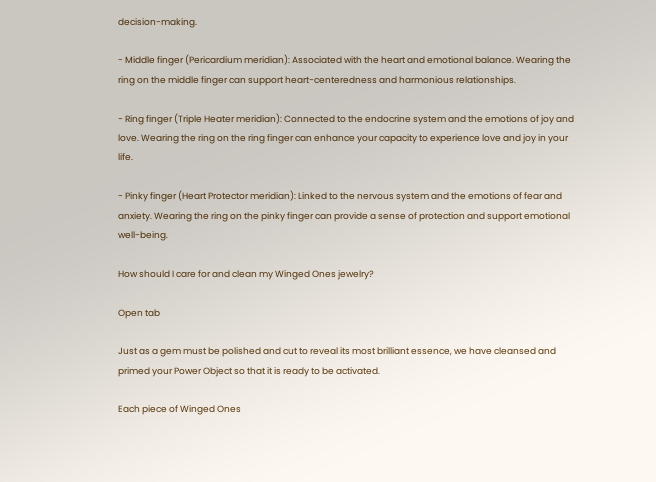decision-making.

- Middle finger (Pericardium meridian): Associated with the heart and emotional balance. Wearing the ring on the middle finger can support heart-centeredness and harmonious relationships.

- Ring finger (Triple Heater meridian): Connected to the endocrine system and the emotions of joy and love. Wearing the ring on the ring finger can enhance your capacity to experience love and joy in your life.

- Pinky finger (Heart Protector meridian): Linked to the nervous system and the emotions of fear and anxiety. Wearing the ring on the pinky finger can provide a sense of protection and support emotional well-being.

How should I care for and clean my Winged Ones jewelry?

Open tab

Just as a gem must be polished and cut to reveal its most brilliant essence, we have cleansed and primed your Power Object so that it is ready to be activated.

Each piece of Winged Ones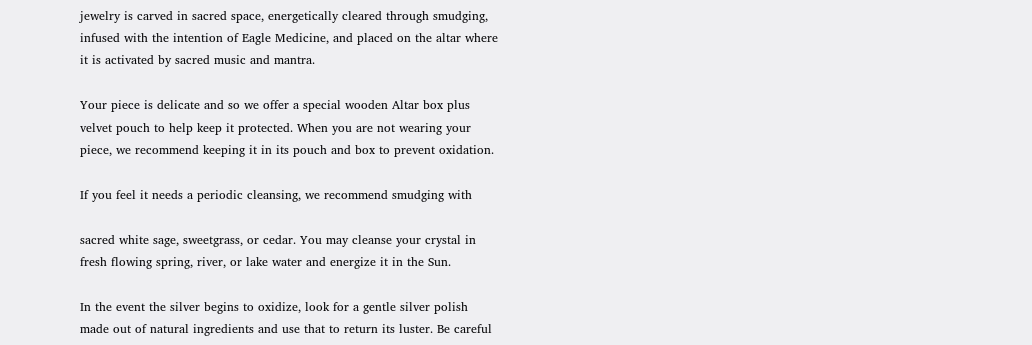jewelry is carved in sacred space, energetically cleared through smudging, infused with the intention of Eagle Medicine, and placed on the altar where it is activated by sacred music and mantra.

Your piece is delicate and so we offer a special wooden Altar box plus velvet pouch to help keep it protected. When you are not wearing your piece, we recommend keeping it in its pouch and box to prevent oxidation.

If you feel it needs a periodic cleansing, we recommend smudging with

sacred white sage, sweetgrass, or cedar. You may cleanse your crystal in fresh flowing spring, river, or lake water and energize it in the Sun.

In the event the silver begins to oxidize, look for a gentle silver polish made out of natural ingredients and use that to return its luster. Be careful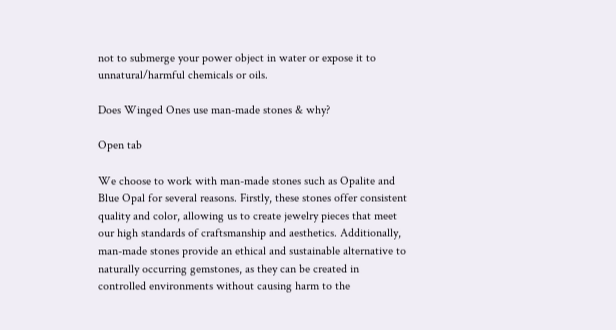not to submerge your power object in water or expose it to unnatural/harmful chemicals or oils.

Does Winged Ones use man-made stones & why?

Open tab

We choose to work with man-made stones such as Opalite and Blue Opal for several reasons. Firstly, these stones offer consistent quality and color, allowing us to create jewelry pieces that meet our high standards of craftsmanship and aesthetics. Additionally, man-made stones provide an ethical and sustainable alternative to naturally occurring gemstones, as they can be created in controlled environments without causing harm to the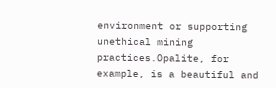environment or supporting unethical mining practices.Opalite, for example, is a beautiful and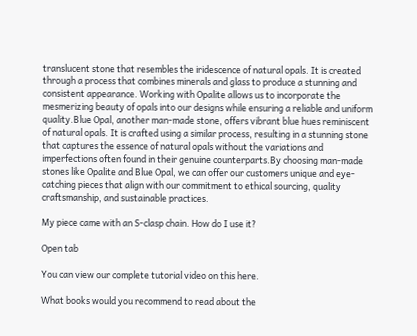translucent stone that resembles the iridescence of natural opals. It is created through a process that combines minerals and glass to produce a stunning and consistent appearance. Working with Opalite allows us to incorporate the mesmerizing beauty of opals into our designs while ensuring a reliable and uniform quality.Blue Opal, another man-made stone, offers vibrant blue hues reminiscent of natural opals. It is crafted using a similar process, resulting in a stunning stone that captures the essence of natural opals without the variations and imperfections often found in their genuine counterparts.By choosing man-made stones like Opalite and Blue Opal, we can offer our customers unique and eye-catching pieces that align with our commitment to ethical sourcing, quality craftsmanship, and sustainable practices.

My piece came with an S-clasp chain. How do I use it?

Open tab

You can view our complete tutorial video on this here.

What books would you recommend to read about the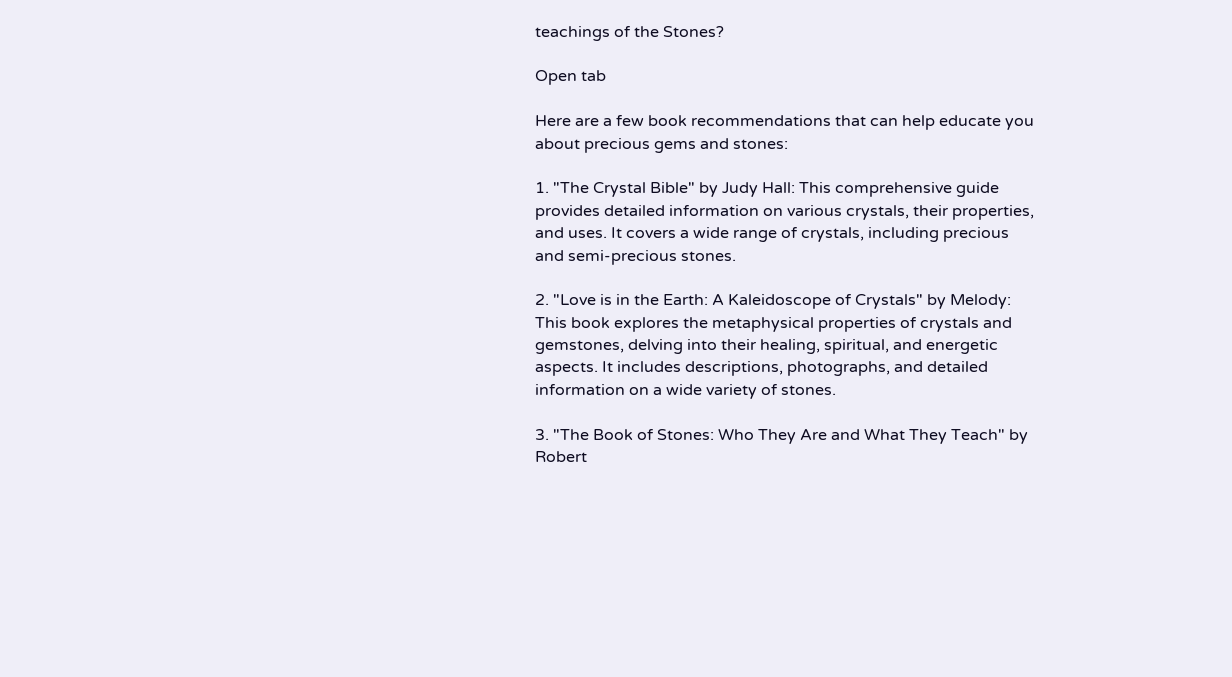teachings of the Stones?

Open tab

Here are a few book recommendations that can help educate you about precious gems and stones:

1. "The Crystal Bible" by Judy Hall: This comprehensive guide provides detailed information on various crystals, their properties, and uses. It covers a wide range of crystals, including precious and semi-precious stones.

2. "Love is in the Earth: A Kaleidoscope of Crystals" by Melody: This book explores the metaphysical properties of crystals and gemstones, delving into their healing, spiritual, and energetic aspects. It includes descriptions, photographs, and detailed information on a wide variety of stones.

3. "The Book of Stones: Who They Are and What They Teach" by Robert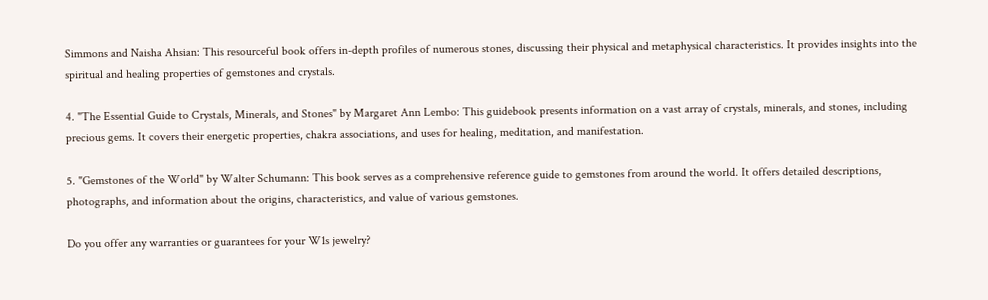Simmons and Naisha Ahsian: This resourceful book offers in-depth profiles of numerous stones, discussing their physical and metaphysical characteristics. It provides insights into the spiritual and healing properties of gemstones and crystals.

4. "The Essential Guide to Crystals, Minerals, and Stones" by Margaret Ann Lembo: This guidebook presents information on a vast array of crystals, minerals, and stones, including precious gems. It covers their energetic properties, chakra associations, and uses for healing, meditation, and manifestation.

5. "Gemstones of the World" by Walter Schumann: This book serves as a comprehensive reference guide to gemstones from around the world. It offers detailed descriptions, photographs, and information about the origins, characteristics, and value of various gemstones.

Do you offer any warranties or guarantees for your W1s jewelry?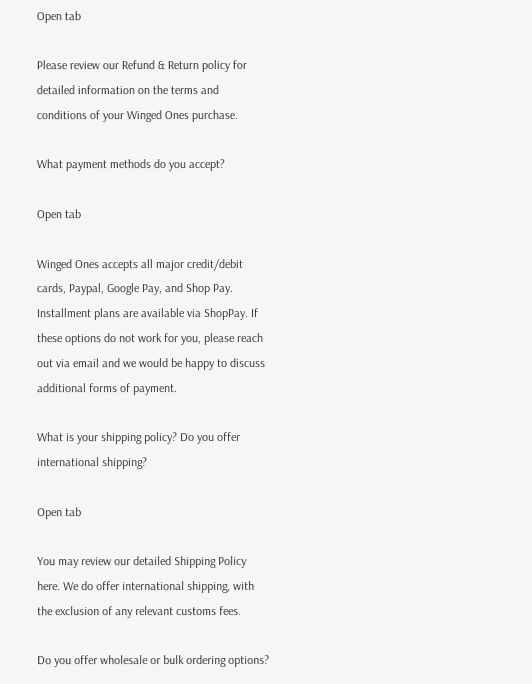Open tab

Please review our Refund & Return policy for detailed information on the terms and conditions of your Winged Ones purchase.

What payment methods do you accept?

Open tab

Winged Ones accepts all major credit/debit cards, Paypal, Google Pay, and Shop Pay. Installment plans are available via ShopPay. If these options do not work for you, please reach out via email and we would be happy to discuss additional forms of payment.

What is your shipping policy? Do you offer international shipping?

Open tab

You may review our detailed Shipping Policy here. We do offer international shipping, with the exclusion of any relevant customs fees.

Do you offer wholesale or bulk ordering options?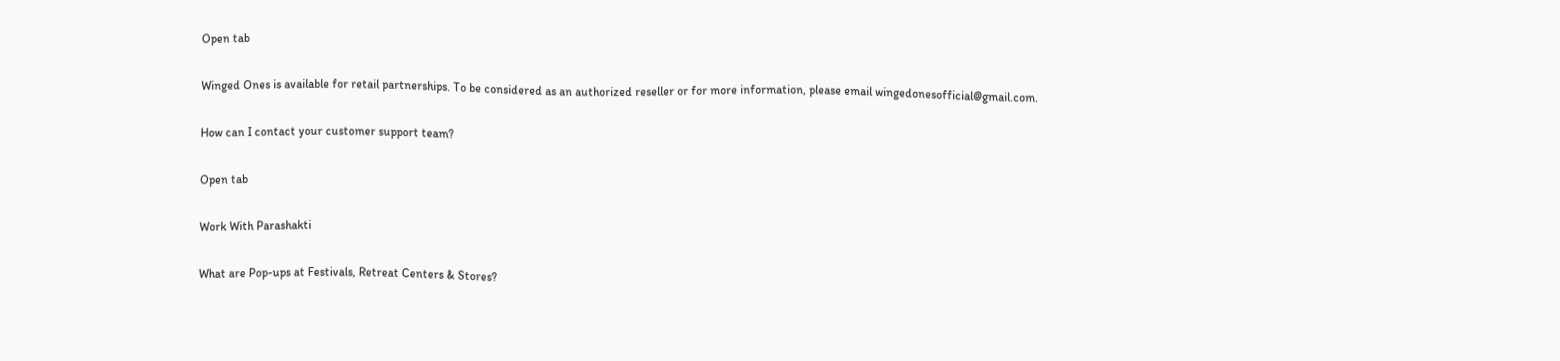Open tab

Winged Ones is available for retail partnerships. To be considered as an authorized reseller or for more information, please email wingedonesofficial@gmail.com.

How can I contact your customer support team?

Open tab

Work With Parashakti

What are Pop-ups at Festivals, Retreat Centers & Stores?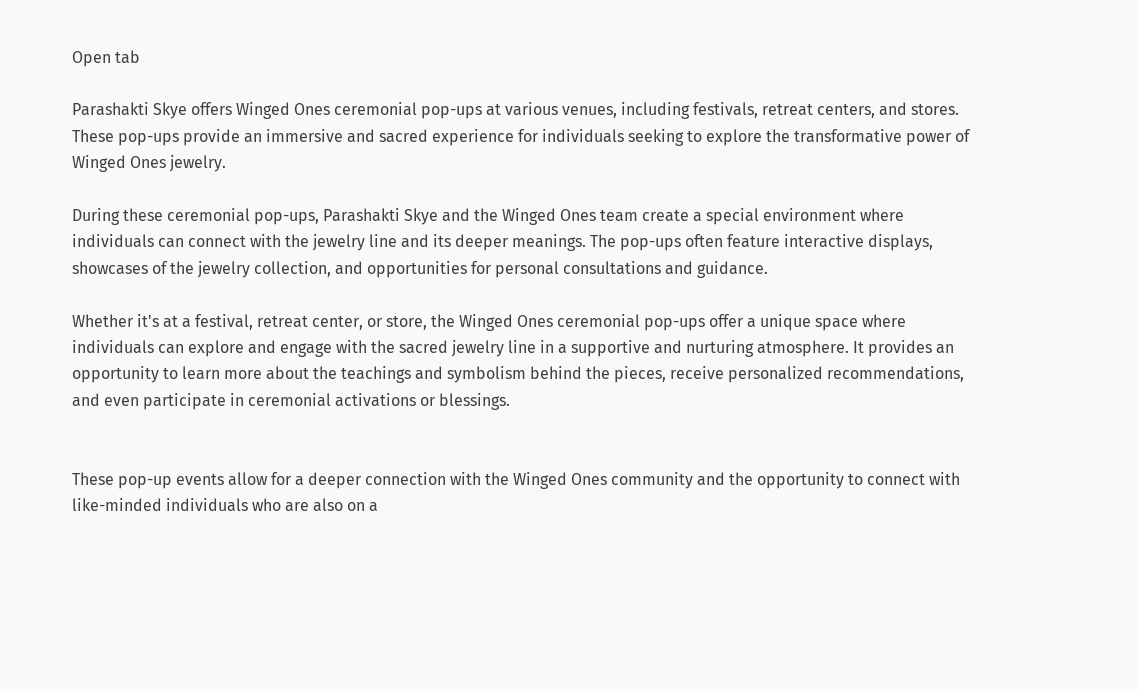Open tab

Parashakti Skye offers Winged Ones ceremonial pop-ups at various venues, including festivals, retreat centers, and stores. These pop-ups provide an immersive and sacred experience for individuals seeking to explore the transformative power of Winged Ones jewelry.

During these ceremonial pop-ups, Parashakti Skye and the Winged Ones team create a special environment where individuals can connect with the jewelry line and its deeper meanings. The pop-ups often feature interactive displays, showcases of the jewelry collection, and opportunities for personal consultations and guidance.

Whether it's at a festival, retreat center, or store, the Winged Ones ceremonial pop-ups offer a unique space where individuals can explore and engage with the sacred jewelry line in a supportive and nurturing atmosphere. It provides an opportunity to learn more about the teachings and symbolism behind the pieces, receive personalized recommendations, and even participate in ceremonial activations or blessings.


These pop-up events allow for a deeper connection with the Winged Ones community and the opportunity to connect with like-minded individuals who are also on a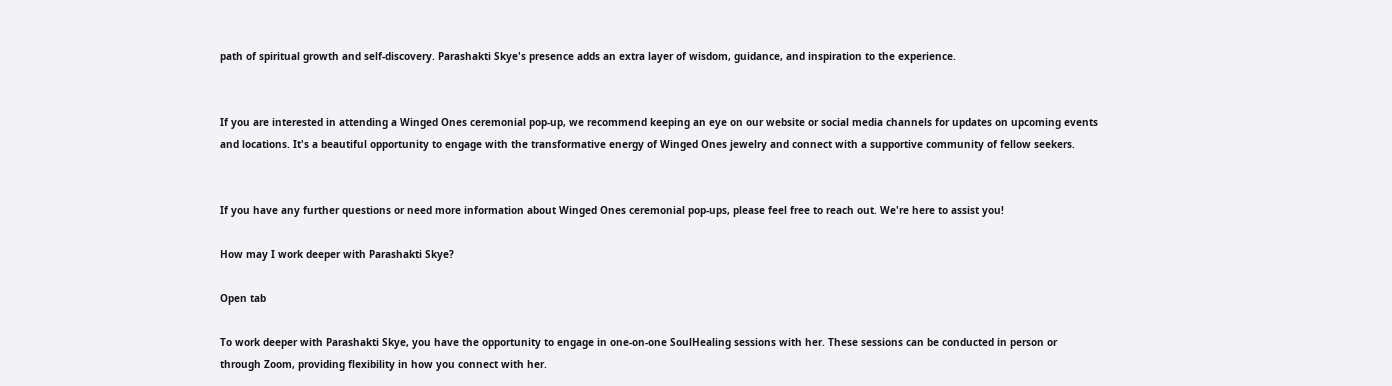path of spiritual growth and self-discovery. Parashakti Skye's presence adds an extra layer of wisdom, guidance, and inspiration to the experience.


If you are interested in attending a Winged Ones ceremonial pop-up, we recommend keeping an eye on our website or social media channels for updates on upcoming events and locations. It's a beautiful opportunity to engage with the transformative energy of Winged Ones jewelry and connect with a supportive community of fellow seekers.


If you have any further questions or need more information about Winged Ones ceremonial pop-ups, please feel free to reach out. We're here to assist you!

How may I work deeper with Parashakti Skye?

Open tab

To work deeper with Parashakti Skye, you have the opportunity to engage in one-on-one SoulHealing sessions with her. These sessions can be conducted in person or through Zoom, providing flexibility in how you connect with her.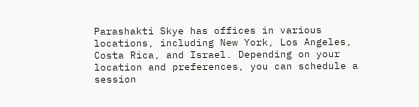Parashakti Skye has offices in various locations, including New York, Los Angeles, Costa Rica, and Israel. Depending on your location and preferences, you can schedule a session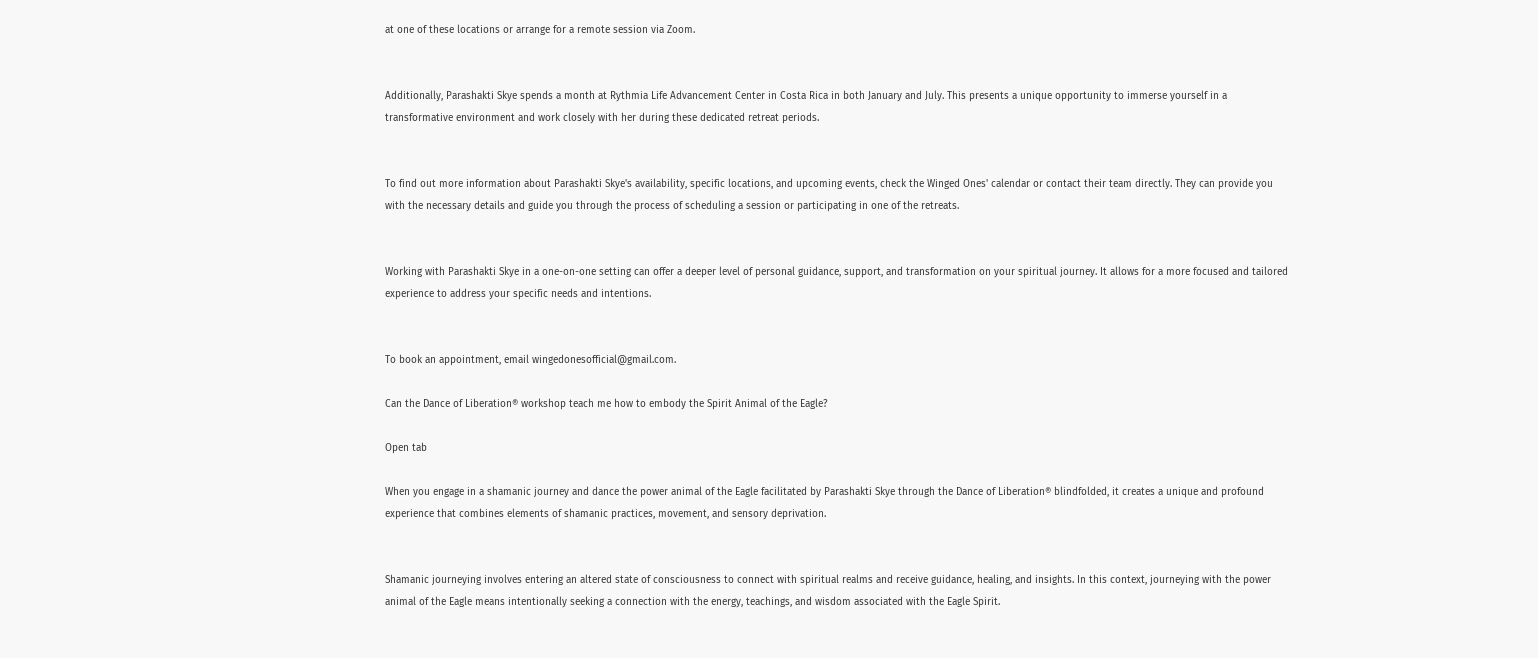at one of these locations or arrange for a remote session via Zoom.


Additionally, Parashakti Skye spends a month at Rythmia Life Advancement Center in Costa Rica in both January and July. This presents a unique opportunity to immerse yourself in a transformative environment and work closely with her during these dedicated retreat periods.


To find out more information about Parashakti Skye's availability, specific locations, and upcoming events, check the Winged Ones' calendar or contact their team directly. They can provide you with the necessary details and guide you through the process of scheduling a session or participating in one of the retreats.


Working with Parashakti Skye in a one-on-one setting can offer a deeper level of personal guidance, support, and transformation on your spiritual journey. It allows for a more focused and tailored experience to address your specific needs and intentions.


To book an appointment, email wingedonesofficial@gmail.com.

Can the Dance of Liberation® workshop teach me how to embody the Spirit Animal of the Eagle?

Open tab

When you engage in a shamanic journey and dance the power animal of the Eagle facilitated by Parashakti Skye through the Dance of Liberation® blindfolded, it creates a unique and profound experience that combines elements of shamanic practices, movement, and sensory deprivation.


Shamanic journeying involves entering an altered state of consciousness to connect with spiritual realms and receive guidance, healing, and insights. In this context, journeying with the power animal of the Eagle means intentionally seeking a connection with the energy, teachings, and wisdom associated with the Eagle Spirit.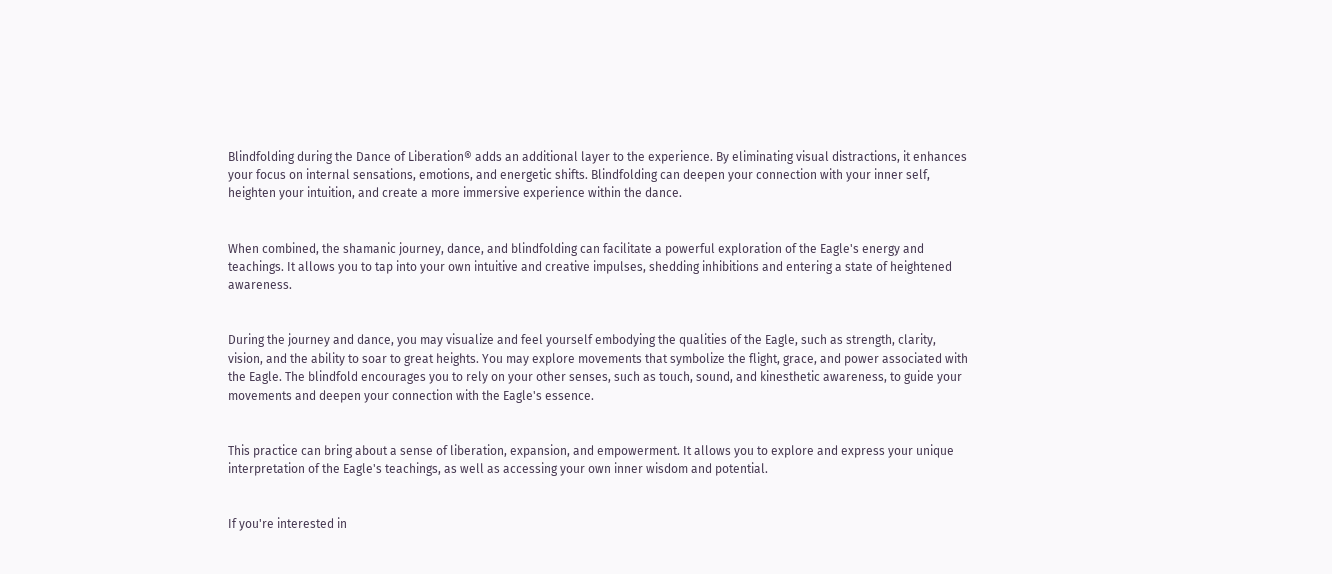Blindfolding during the Dance of Liberation® adds an additional layer to the experience. By eliminating visual distractions, it enhances your focus on internal sensations, emotions, and energetic shifts. Blindfolding can deepen your connection with your inner self, heighten your intuition, and create a more immersive experience within the dance.


When combined, the shamanic journey, dance, and blindfolding can facilitate a powerful exploration of the Eagle's energy and teachings. It allows you to tap into your own intuitive and creative impulses, shedding inhibitions and entering a state of heightened awareness.


During the journey and dance, you may visualize and feel yourself embodying the qualities of the Eagle, such as strength, clarity, vision, and the ability to soar to great heights. You may explore movements that symbolize the flight, grace, and power associated with the Eagle. The blindfold encourages you to rely on your other senses, such as touch, sound, and kinesthetic awareness, to guide your movements and deepen your connection with the Eagle's essence.


This practice can bring about a sense of liberation, expansion, and empowerment. It allows you to explore and express your unique interpretation of the Eagle's teachings, as well as accessing your own inner wisdom and potential.


If you're interested in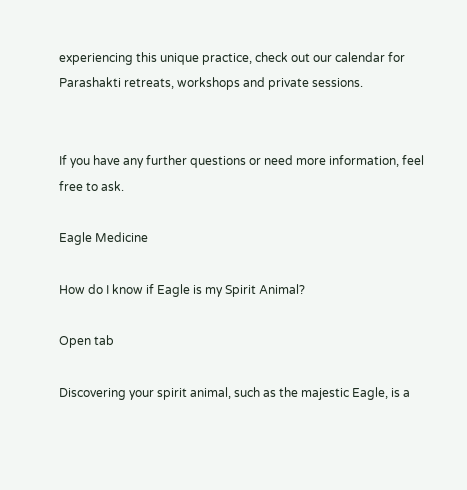experiencing this unique practice, check out our calendar for Parashakti retreats, workshops and private sessions.


If you have any further questions or need more information, feel free to ask.

Eagle Medicine

How do I know if Eagle is my Spirit Animal?

Open tab

Discovering your spirit animal, such as the majestic Eagle, is a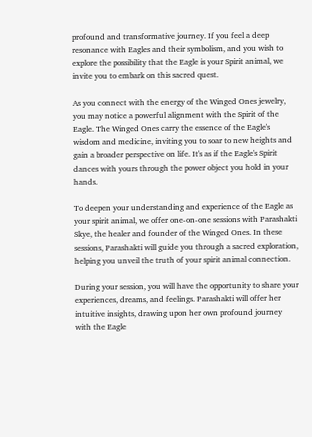profound and transformative journey. If you feel a deep resonance with Eagles and their symbolism, and you wish to explore the possibility that the Eagle is your Spirit animal, we invite you to embark on this sacred quest.

As you connect with the energy of the Winged Ones jewelry, you may notice a powerful alignment with the Spirit of the Eagle. The Winged Ones carry the essence of the Eagle's wisdom and medicine, inviting you to soar to new heights and gain a broader perspective on life. It's as if the Eagle's Spirit dances with yours through the power object you hold in your hands.

To deepen your understanding and experience of the Eagle as your spirit animal, we offer one-on-one sessions with Parashakti Skye, the healer and founder of the Winged Ones. In these sessions, Parashakti will guide you through a sacred exploration, helping you unveil the truth of your spirit animal connection.

During your session, you will have the opportunity to share your experiences, dreams, and feelings. Parashakti will offer her intuitive insights, drawing upon her own profound journey with the Eagle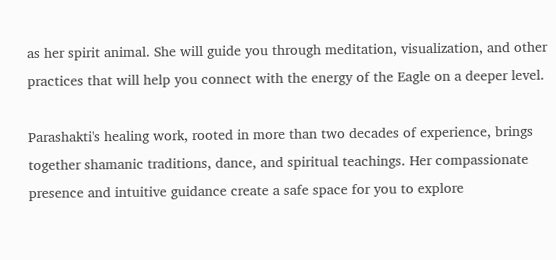as her spirit animal. She will guide you through meditation, visualization, and other practices that will help you connect with the energy of the Eagle on a deeper level.

Parashakti's healing work, rooted in more than two decades of experience, brings together shamanic traditions, dance, and spiritual teachings. Her compassionate presence and intuitive guidance create a safe space for you to explore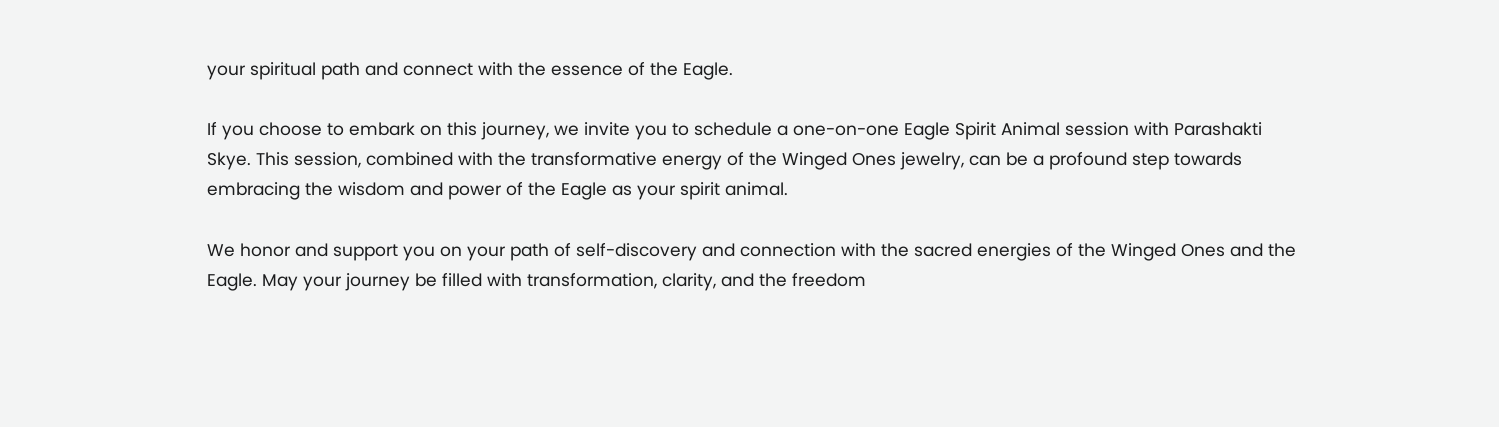your spiritual path and connect with the essence of the Eagle.

If you choose to embark on this journey, we invite you to schedule a one-on-one Eagle Spirit Animal session with Parashakti Skye. This session, combined with the transformative energy of the Winged Ones jewelry, can be a profound step towards embracing the wisdom and power of the Eagle as your spirit animal.

We honor and support you on your path of self-discovery and connection with the sacred energies of the Winged Ones and the Eagle. May your journey be filled with transformation, clarity, and the freedom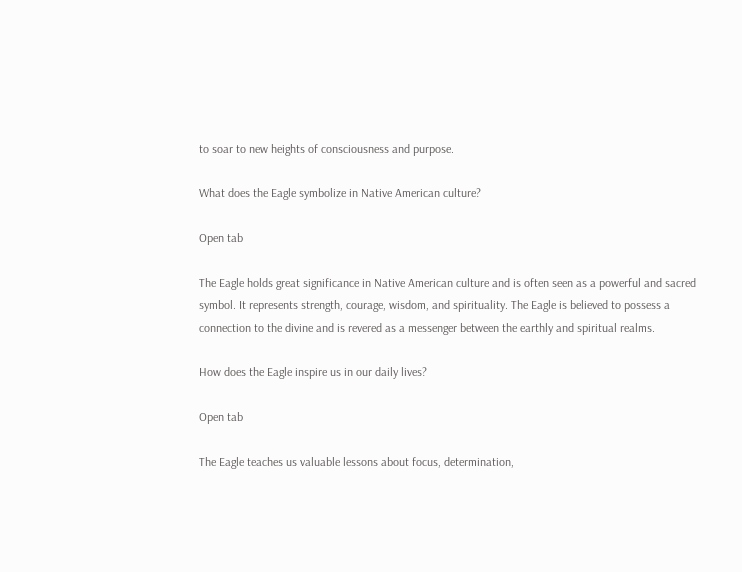to soar to new heights of consciousness and purpose.

What does the Eagle symbolize in Native American culture?

Open tab

The Eagle holds great significance in Native American culture and is often seen as a powerful and sacred symbol. It represents strength, courage, wisdom, and spirituality. The Eagle is believed to possess a connection to the divine and is revered as a messenger between the earthly and spiritual realms.

How does the Eagle inspire us in our daily lives?

Open tab

The Eagle teaches us valuable lessons about focus, determination,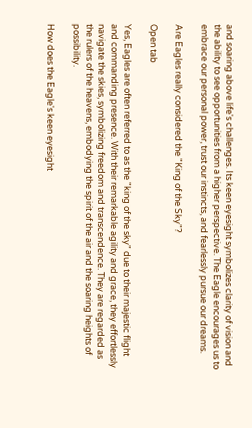and soaring above life's challenges. Its keen eyesight symbolizes clarity of vision and the ability to see opportunities from a higher perspective. The Eagle encourages us to embrace our personal power, trust our instincts, and fearlessly pursue our dreams.

Are Eagles really considered the "King of the Sky"?

Open tab

Yes, Eagles are often referred to as the "king of the sky" due to their majestic flight and commanding presence. With their remarkable agility and grace, they effortlessly navigate the skies, symbolizing freedom and transcendence. They are regarded as the rulers of the heavens, embodying the spirit of the air and the soaring heights of possibility.

How does the Eagle's keen eyesight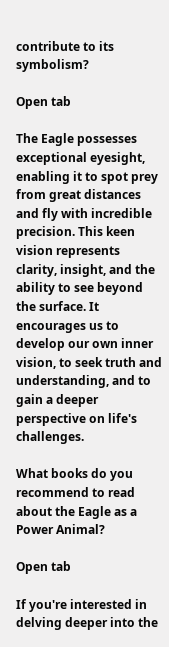contribute to its symbolism?

Open tab

The Eagle possesses exceptional eyesight, enabling it to spot prey from great distances and fly with incredible precision. This keen vision represents clarity, insight, and the ability to see beyond the surface. It encourages us to develop our own inner vision, to seek truth and understanding, and to gain a deeper perspective on life's challenges.

What books do you recommend to read about the Eagle as a Power Animal?

Open tab

If you're interested in delving deeper into the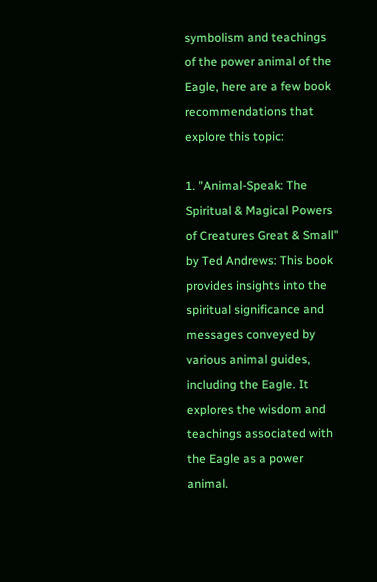symbolism and teachings of the power animal of the Eagle, here are a few book recommendations that explore this topic:

1. "Animal-Speak: The Spiritual & Magical Powers of Creatures Great & Small" by Ted Andrews: This book provides insights into the spiritual significance and messages conveyed by various animal guides, including the Eagle. It explores the wisdom and teachings associated with the Eagle as a power animal.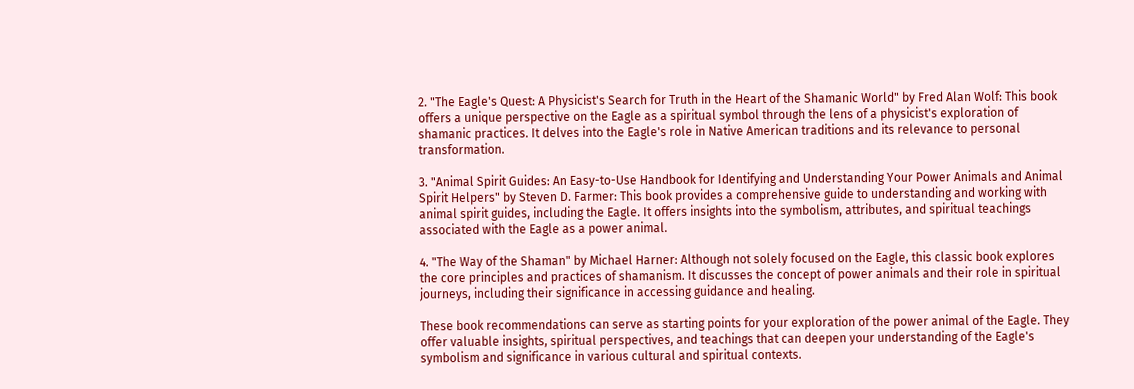2. "The Eagle's Quest: A Physicist's Search for Truth in the Heart of the Shamanic World" by Fred Alan Wolf: This book offers a unique perspective on the Eagle as a spiritual symbol through the lens of a physicist's exploration of shamanic practices. It delves into the Eagle's role in Native American traditions and its relevance to personal transformation.

3. "Animal Spirit Guides: An Easy-to-Use Handbook for Identifying and Understanding Your Power Animals and Animal Spirit Helpers" by Steven D. Farmer: This book provides a comprehensive guide to understanding and working with animal spirit guides, including the Eagle. It offers insights into the symbolism, attributes, and spiritual teachings associated with the Eagle as a power animal.

4. "The Way of the Shaman" by Michael Harner: Although not solely focused on the Eagle, this classic book explores the core principles and practices of shamanism. It discusses the concept of power animals and their role in spiritual journeys, including their significance in accessing guidance and healing.

These book recommendations can serve as starting points for your exploration of the power animal of the Eagle. They offer valuable insights, spiritual perspectives, and teachings that can deepen your understanding of the Eagle's symbolism and significance in various cultural and spiritual contexts.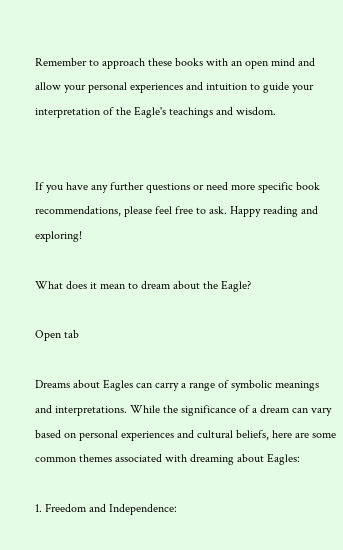Remember to approach these books with an open mind and allow your personal experiences and intuition to guide your interpretation of the Eagle's teachings and wisdom.


If you have any further questions or need more specific book recommendations, please feel free to ask. Happy reading and exploring!

What does it mean to dream about the Eagle?

Open tab

Dreams about Eagles can carry a range of symbolic meanings and interpretations. While the significance of a dream can vary based on personal experiences and cultural beliefs, here are some common themes associated with dreaming about Eagles:

1. Freedom and Independence: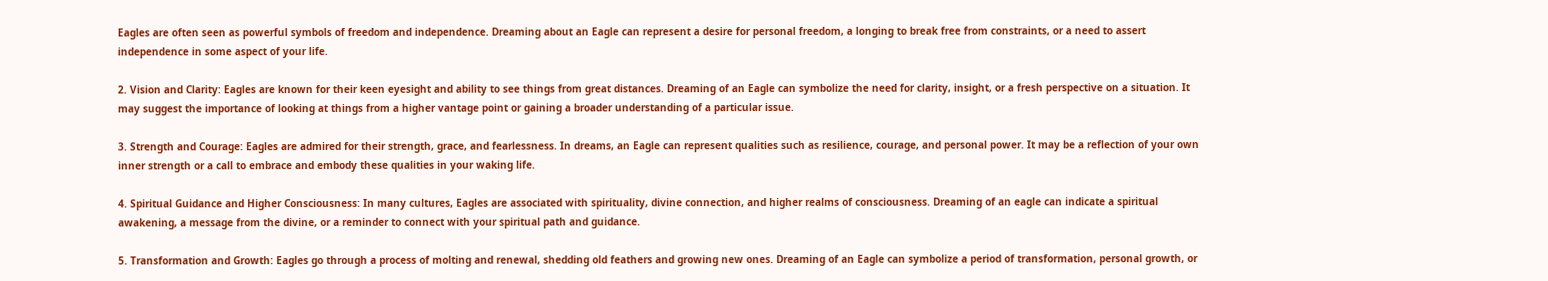Eagles are often seen as powerful symbols of freedom and independence. Dreaming about an Eagle can represent a desire for personal freedom, a longing to break free from constraints, or a need to assert independence in some aspect of your life.

2. Vision and Clarity: Eagles are known for their keen eyesight and ability to see things from great distances. Dreaming of an Eagle can symbolize the need for clarity, insight, or a fresh perspective on a situation. It may suggest the importance of looking at things from a higher vantage point or gaining a broader understanding of a particular issue.

3. Strength and Courage: Eagles are admired for their strength, grace, and fearlessness. In dreams, an Eagle can represent qualities such as resilience, courage, and personal power. It may be a reflection of your own inner strength or a call to embrace and embody these qualities in your waking life.

4. Spiritual Guidance and Higher Consciousness: In many cultures, Eagles are associated with spirituality, divine connection, and higher realms of consciousness. Dreaming of an eagle can indicate a spiritual awakening, a message from the divine, or a reminder to connect with your spiritual path and guidance.

5. Transformation and Growth: Eagles go through a process of molting and renewal, shedding old feathers and growing new ones. Dreaming of an Eagle can symbolize a period of transformation, personal growth, or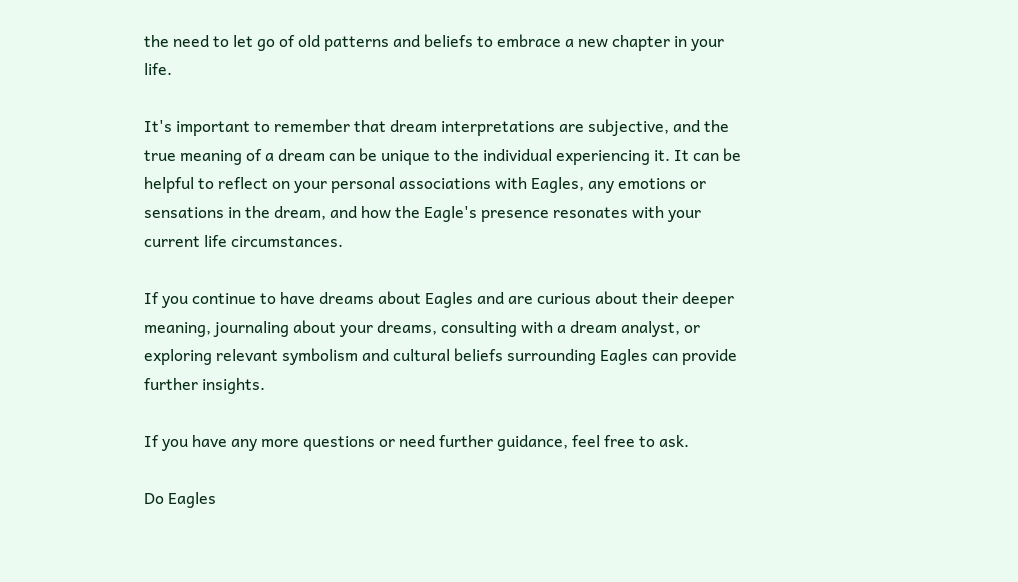the need to let go of old patterns and beliefs to embrace a new chapter in your life.

It's important to remember that dream interpretations are subjective, and the true meaning of a dream can be unique to the individual experiencing it. It can be helpful to reflect on your personal associations with Eagles, any emotions or sensations in the dream, and how the Eagle's presence resonates with your current life circumstances.

If you continue to have dreams about Eagles and are curious about their deeper meaning, journaling about your dreams, consulting with a dream analyst, or exploring relevant symbolism and cultural beliefs surrounding Eagles can provide further insights.

If you have any more questions or need further guidance, feel free to ask.

Do Eagles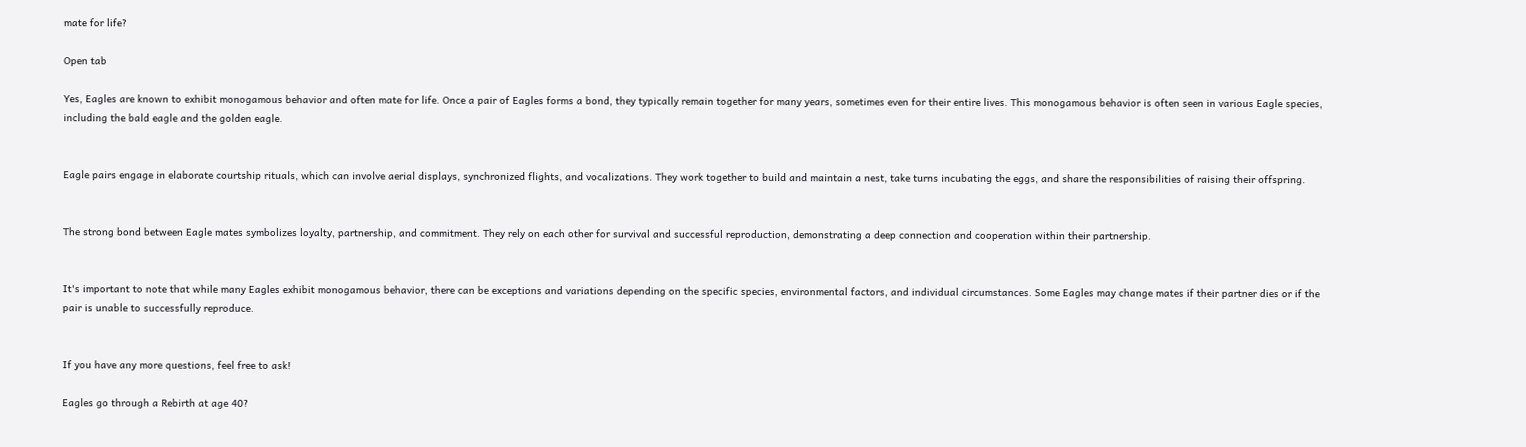mate for life?

Open tab

Yes, Eagles are known to exhibit monogamous behavior and often mate for life. Once a pair of Eagles forms a bond, they typically remain together for many years, sometimes even for their entire lives. This monogamous behavior is often seen in various Eagle species, including the bald eagle and the golden eagle.


Eagle pairs engage in elaborate courtship rituals, which can involve aerial displays, synchronized flights, and vocalizations. They work together to build and maintain a nest, take turns incubating the eggs, and share the responsibilities of raising their offspring.


The strong bond between Eagle mates symbolizes loyalty, partnership, and commitment. They rely on each other for survival and successful reproduction, demonstrating a deep connection and cooperation within their partnership.


It's important to note that while many Eagles exhibit monogamous behavior, there can be exceptions and variations depending on the specific species, environmental factors, and individual circumstances. Some Eagles may change mates if their partner dies or if the pair is unable to successfully reproduce.


If you have any more questions, feel free to ask!

Eagles go through a Rebirth at age 40?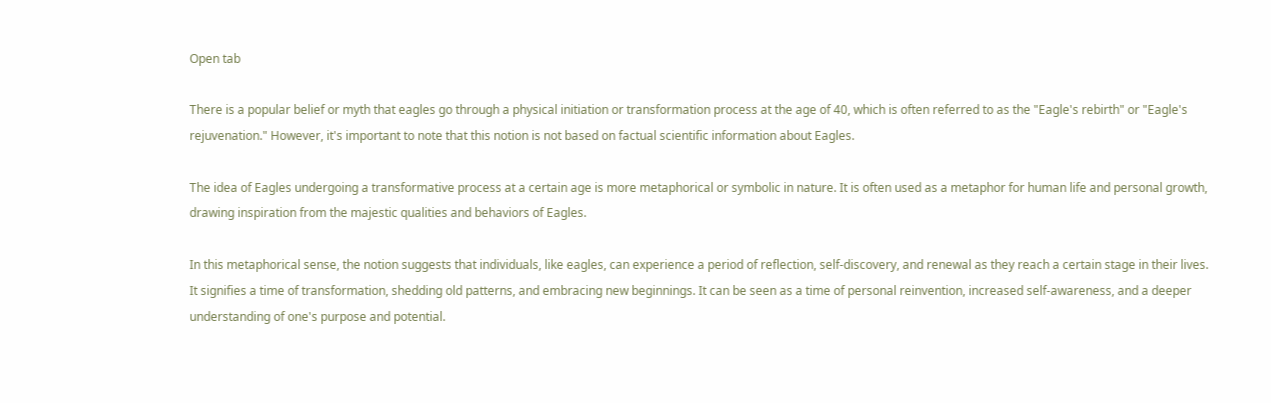Open tab

There is a popular belief or myth that eagles go through a physical initiation or transformation process at the age of 40, which is often referred to as the "Eagle's rebirth" or "Eagle's rejuvenation." However, it's important to note that this notion is not based on factual scientific information about Eagles.

The idea of Eagles undergoing a transformative process at a certain age is more metaphorical or symbolic in nature. It is often used as a metaphor for human life and personal growth, drawing inspiration from the majestic qualities and behaviors of Eagles.

In this metaphorical sense, the notion suggests that individuals, like eagles, can experience a period of reflection, self-discovery, and renewal as they reach a certain stage in their lives. It signifies a time of transformation, shedding old patterns, and embracing new beginnings. It can be seen as a time of personal reinvention, increased self-awareness, and a deeper understanding of one's purpose and potential.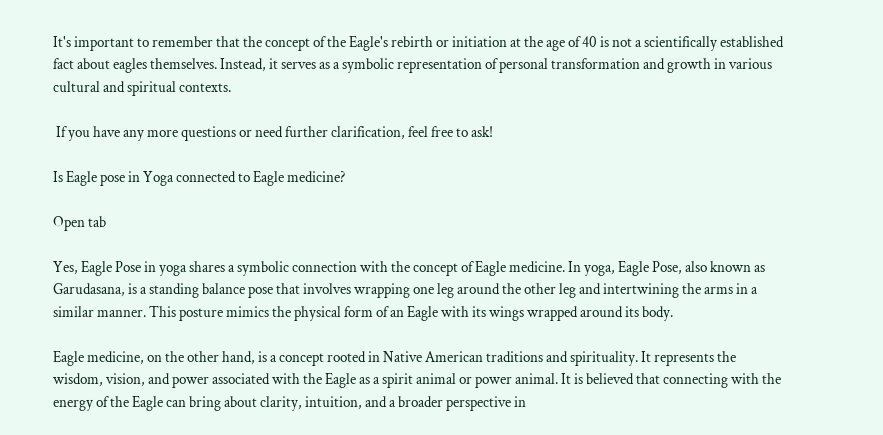It's important to remember that the concept of the Eagle's rebirth or initiation at the age of 40 is not a scientifically established fact about eagles themselves. Instead, it serves as a symbolic representation of personal transformation and growth in various cultural and spiritual contexts.

 If you have any more questions or need further clarification, feel free to ask!

Is Eagle pose in Yoga connected to Eagle medicine?

Open tab

Yes, Eagle Pose in yoga shares a symbolic connection with the concept of Eagle medicine. In yoga, Eagle Pose, also known as Garudasana, is a standing balance pose that involves wrapping one leg around the other leg and intertwining the arms in a similar manner. This posture mimics the physical form of an Eagle with its wings wrapped around its body.

Eagle medicine, on the other hand, is a concept rooted in Native American traditions and spirituality. It represents the wisdom, vision, and power associated with the Eagle as a spirit animal or power animal. It is believed that connecting with the energy of the Eagle can bring about clarity, intuition, and a broader perspective in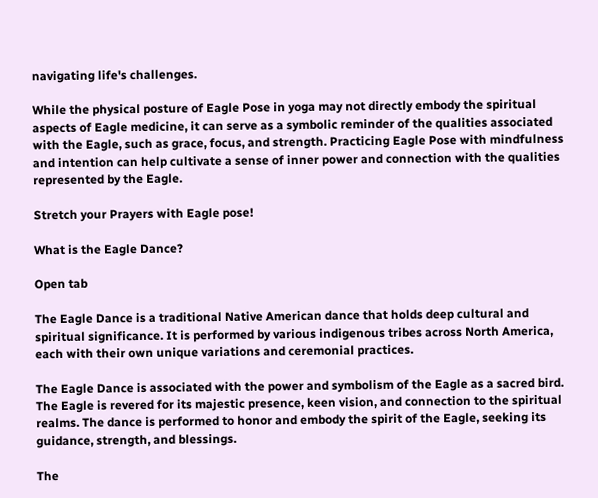navigating life's challenges.

While the physical posture of Eagle Pose in yoga may not directly embody the spiritual aspects of Eagle medicine, it can serve as a symbolic reminder of the qualities associated with the Eagle, such as grace, focus, and strength. Practicing Eagle Pose with mindfulness and intention can help cultivate a sense of inner power and connection with the qualities represented by the Eagle.

Stretch your Prayers with Eagle pose!

What is the Eagle Dance?

Open tab

The Eagle Dance is a traditional Native American dance that holds deep cultural and spiritual significance. It is performed by various indigenous tribes across North America, each with their own unique variations and ceremonial practices.

The Eagle Dance is associated with the power and symbolism of the Eagle as a sacred bird. The Eagle is revered for its majestic presence, keen vision, and connection to the spiritual realms. The dance is performed to honor and embody the spirit of the Eagle, seeking its guidance, strength, and blessings.

The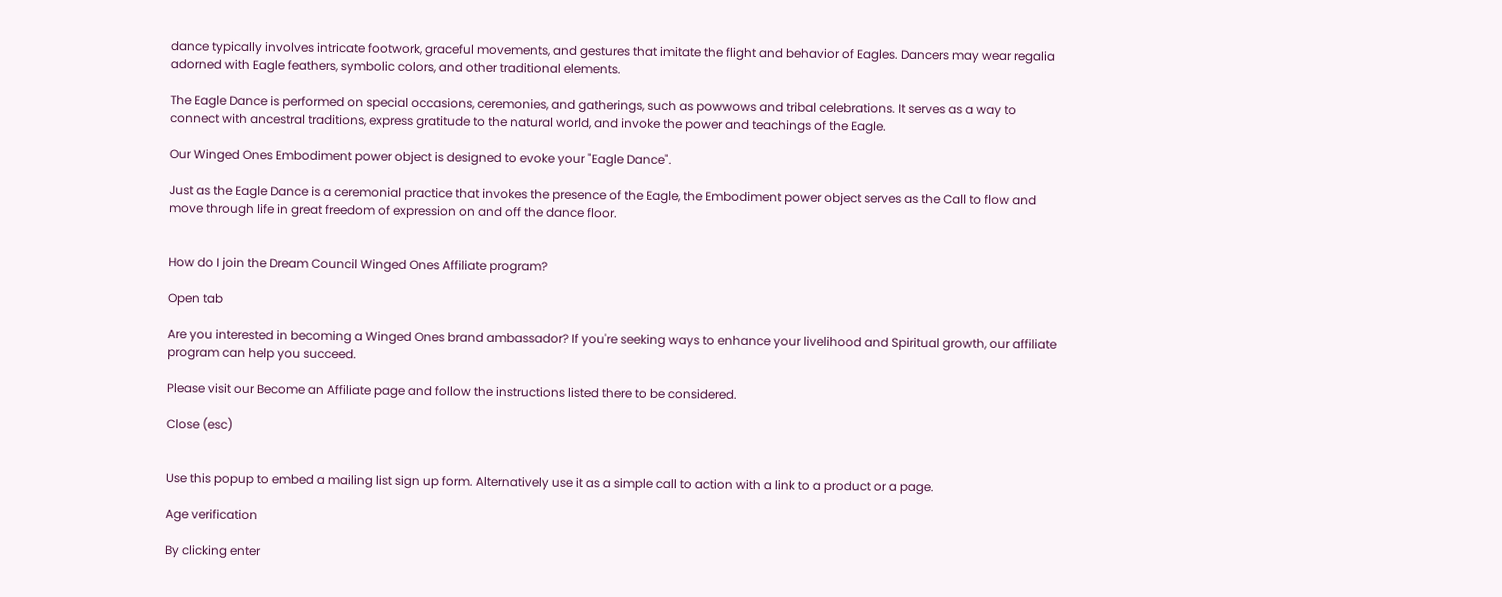dance typically involves intricate footwork, graceful movements, and gestures that imitate the flight and behavior of Eagles. Dancers may wear regalia adorned with Eagle feathers, symbolic colors, and other traditional elements.

The Eagle Dance is performed on special occasions, ceremonies, and gatherings, such as powwows and tribal celebrations. It serves as a way to connect with ancestral traditions, express gratitude to the natural world, and invoke the power and teachings of the Eagle.

Our Winged Ones Embodiment power object is designed to evoke your "Eagle Dance".

Just as the Eagle Dance is a ceremonial practice that invokes the presence of the Eagle, the Embodiment power object serves as the Call to flow and move through life in great freedom of expression on and off the dance floor.


How do I join the Dream Council Winged Ones Affiliate program?

Open tab

Are you interested in becoming a Winged Ones brand ambassador? If you're seeking ways to enhance your livelihood and Spiritual growth, our affiliate program can help you succeed.

Please visit our Become an Affiliate page and follow the instructions listed there to be considered.

Close (esc)


Use this popup to embed a mailing list sign up form. Alternatively use it as a simple call to action with a link to a product or a page.

Age verification

By clicking enter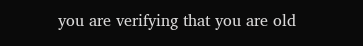you are verifying that you are old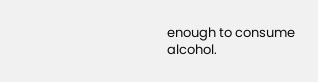enough to consume alcohol.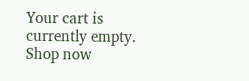Your cart is currently empty.
Shop now